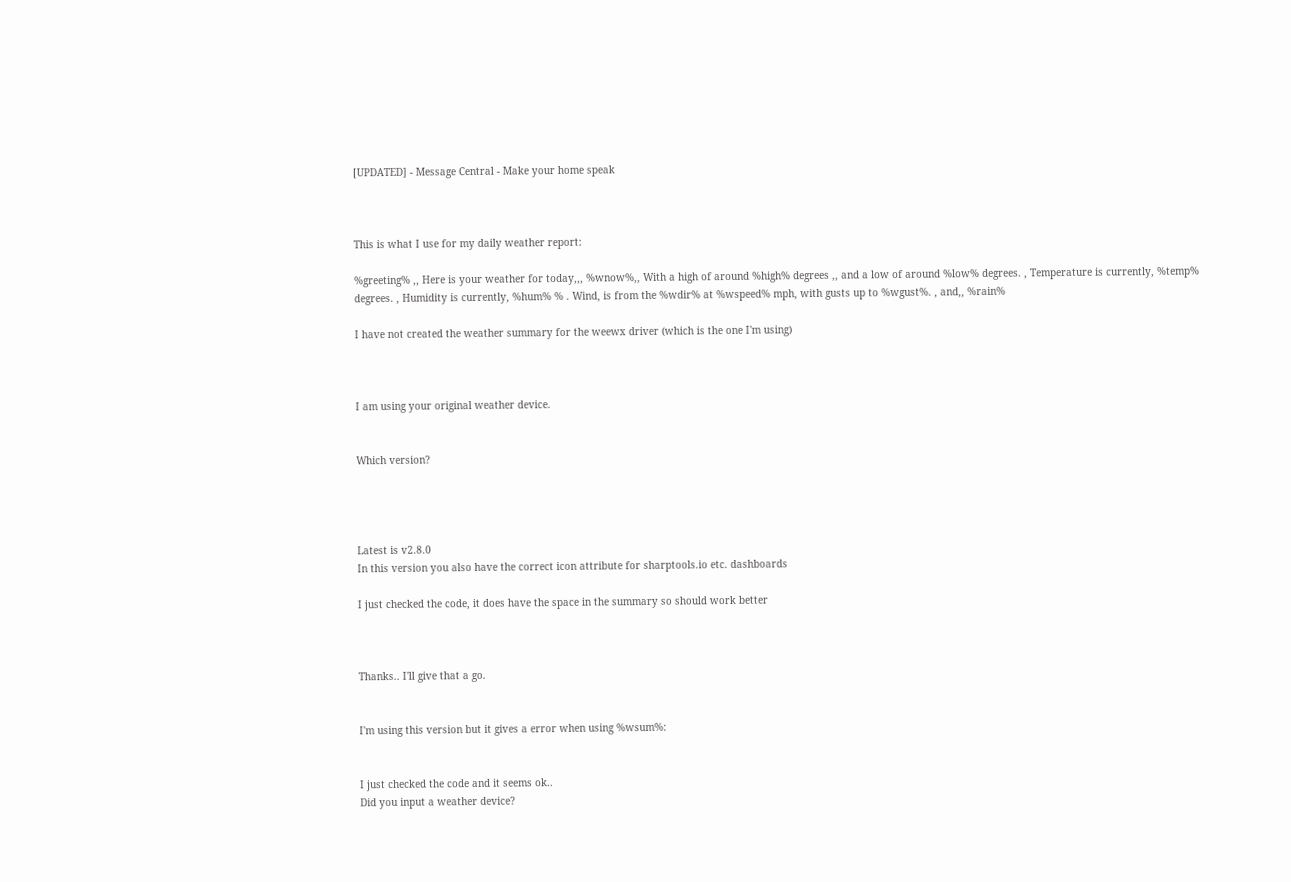[UPDATED] - Message Central - Make your home speak



This is what I use for my daily weather report:

%greeting% ,, Here is your weather for today,,, %wnow%,, With a high of around %high% degrees ,, and a low of around %low% degrees. , Temperature is currently, %temp% degrees. , Humidity is currently, %hum% % . Wind, is from the %wdir% at %wspeed% mph, with gusts up to %wgust%. , and,, %rain%

I have not created the weather summary for the weewx driver (which is the one I'm using)



I am using your original weather device.


Which version?




Latest is v2.8.0
In this version you also have the correct icon attribute for sharptools.io etc. dashboards

I just checked the code, it does have the space in the summary so should work better



Thanks.. I'll give that a go.


I'm using this version but it gives a error when using %wsum%:


I just checked the code and it seems ok..
Did you input a weather device?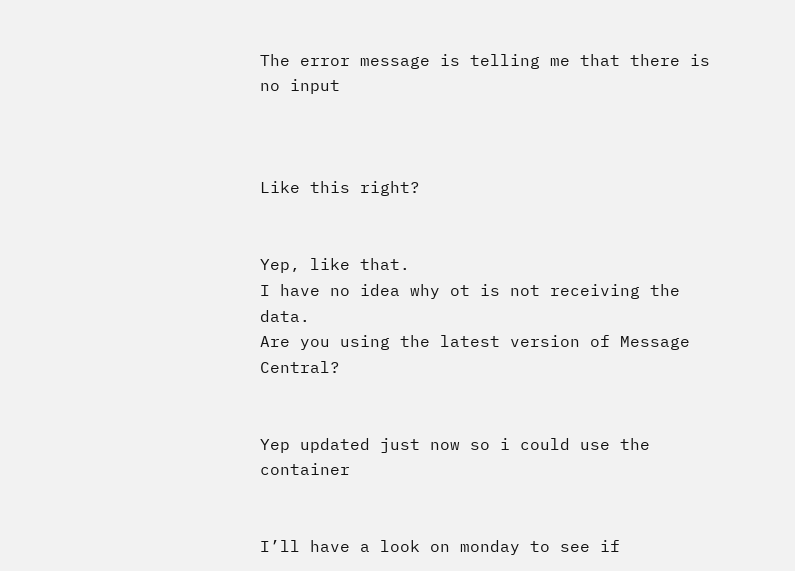The error message is telling me that there is no input



Like this right?


Yep, like that.
I have no idea why ot is not receiving the data.
Are you using the latest version of Message Central?


Yep updated just now so i could use the container


I’ll have a look on monday to see if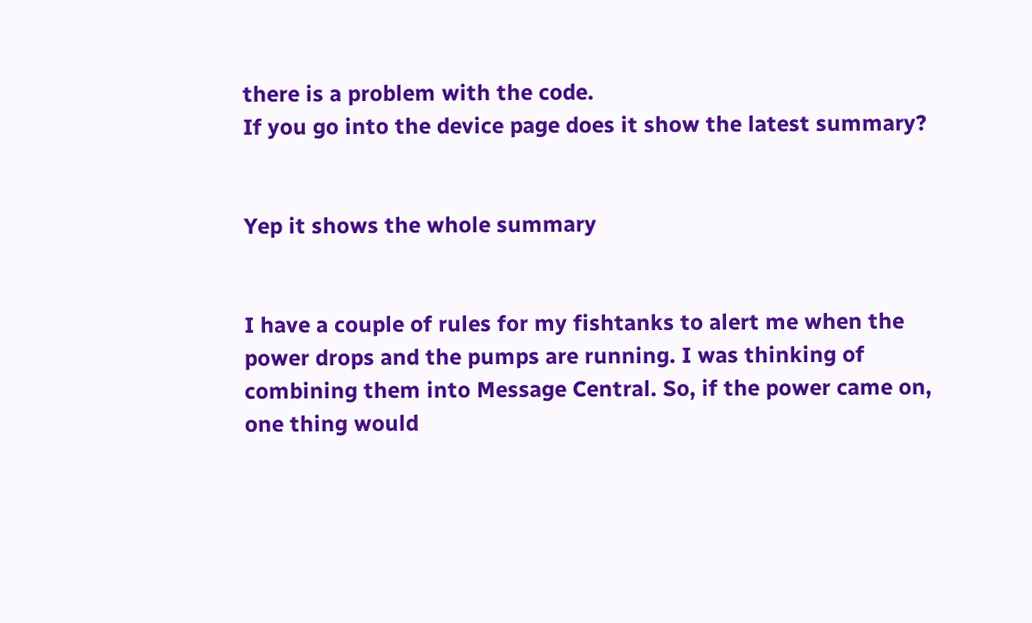there is a problem with the code.
If you go into the device page does it show the latest summary?


Yep it shows the whole summary


I have a couple of rules for my fishtanks to alert me when the power drops and the pumps are running. I was thinking of combining them into Message Central. So, if the power came on, one thing would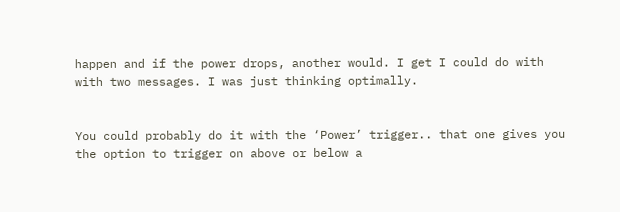happen and if the power drops, another would. I get I could do with with two messages. I was just thinking optimally.


You could probably do it with the ‘Power’ trigger.. that one gives you the option to trigger on above or below a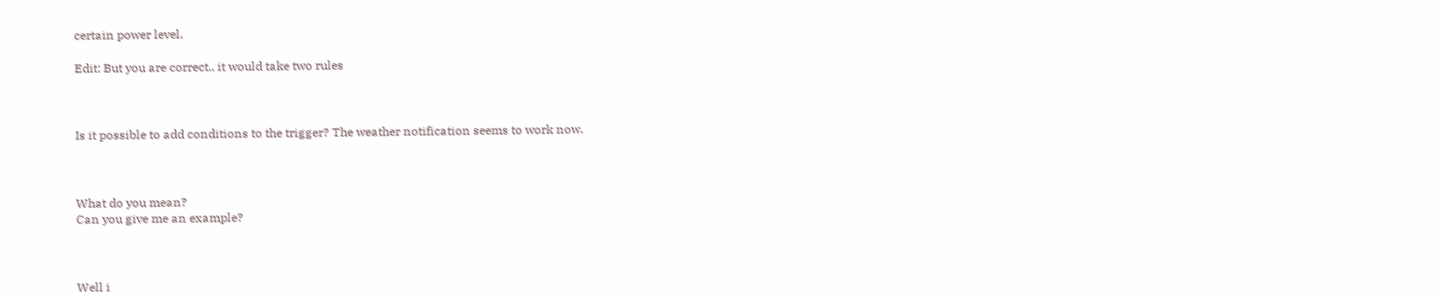certain power level.

Edit: But you are correct.. it would take two rules



Is it possible to add conditions to the trigger? The weather notification seems to work now.



What do you mean?
Can you give me an example?



Well i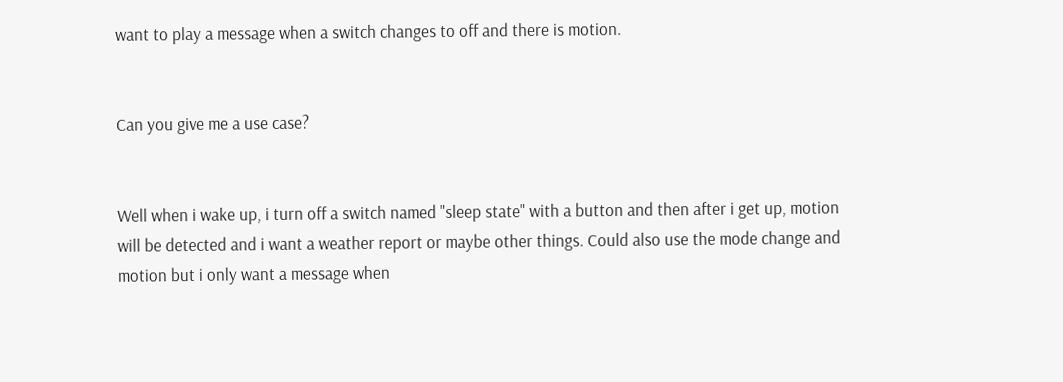want to play a message when a switch changes to off and there is motion.


Can you give me a use case?


Well when i wake up, i turn off a switch named "sleep state" with a button and then after i get up, motion will be detected and i want a weather report or maybe other things. Could also use the mode change and motion but i only want a message when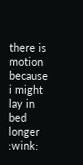there is motion because i might lay in bed longer :wink: